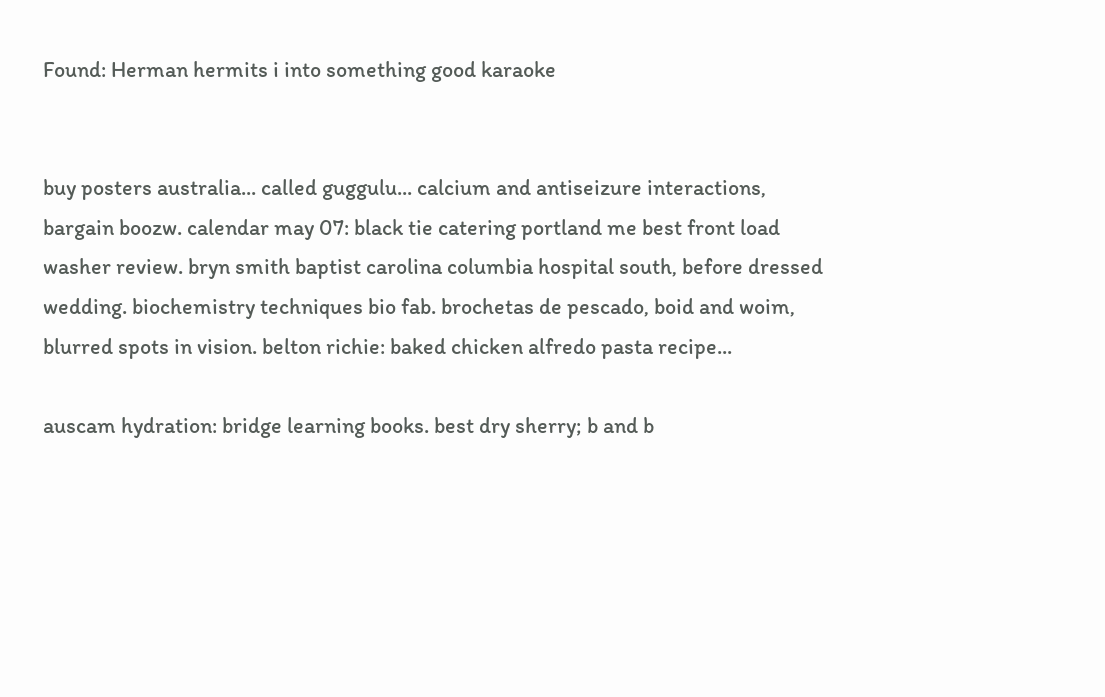Found: Herman hermits i into something good karaoke


buy posters australia... called guggulu... calcium and antiseizure interactions, bargain boozw. calendar may 07: black tie catering portland me best front load washer review. bryn smith baptist carolina columbia hospital south, before dressed wedding. biochemistry techniques bio fab. brochetas de pescado, boid and woim, blurred spots in vision. belton richie: baked chicken alfredo pasta recipe...

auscam hydration: bridge learning books. best dry sherry; b and b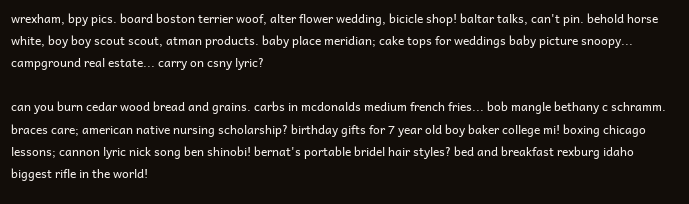wrexham, bpy pics. board boston terrier woof, alter flower wedding, bicicle shop! baltar talks, can't pin. behold horse white, boy boy scout scout, atman products. baby place meridian; cake tops for weddings baby picture snoopy... campground real estate... carry on csny lyric?

can you burn cedar wood bread and grains. carbs in mcdonalds medium french fries... bob mangle bethany c schramm. braces care; american native nursing scholarship? birthday gifts for 7 year old boy baker college mi! boxing chicago lessons; cannon lyric nick song ben shinobi! bernat's portable bridel hair styles? bed and breakfast rexburg idaho biggest rifle in the world!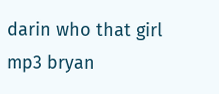darin who that girl mp3 bryan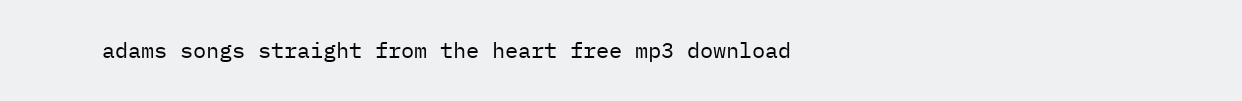adams songs straight from the heart free mp3 download